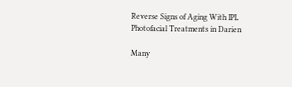Reverse Signs of Aging With IPL Photofacial Treatments in Darien

Many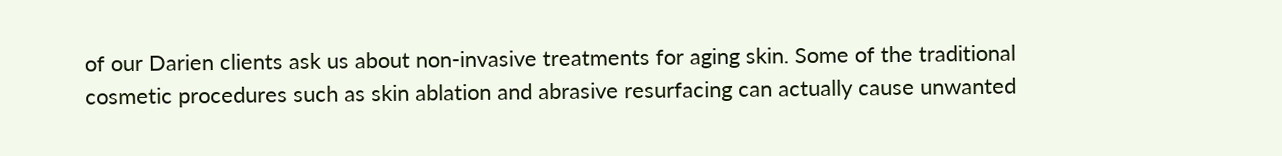of our Darien clients ask us about non-invasive treatments for aging skin. Some of the traditional cosmetic procedures such as skin ablation and abrasive resurfacing can actually cause unwanted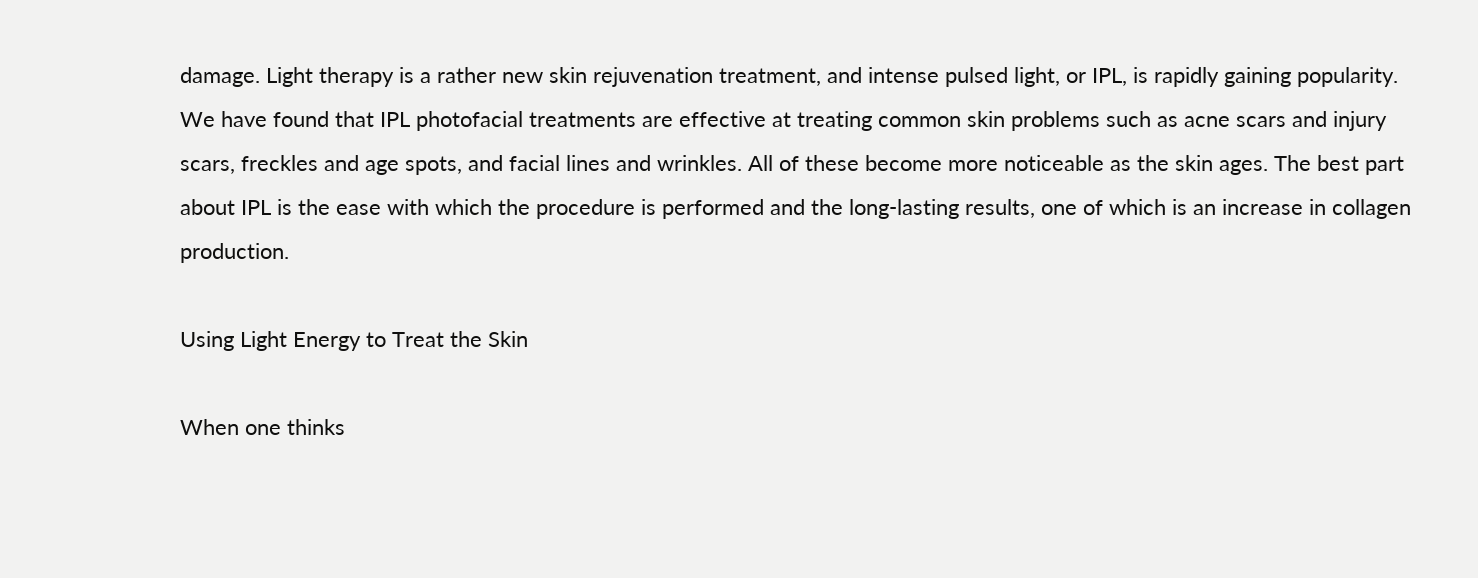damage. Light therapy is a rather new skin rejuvenation treatment, and intense pulsed light, or IPL, is rapidly gaining popularity. We have found that IPL photofacial treatments are effective at treating common skin problems such as acne scars and injury scars, freckles and age spots, and facial lines and wrinkles. All of these become more noticeable as the skin ages. The best part about IPL is the ease with which the procedure is performed and the long-lasting results, one of which is an increase in collagen production.

Using Light Energy to Treat the Skin

When one thinks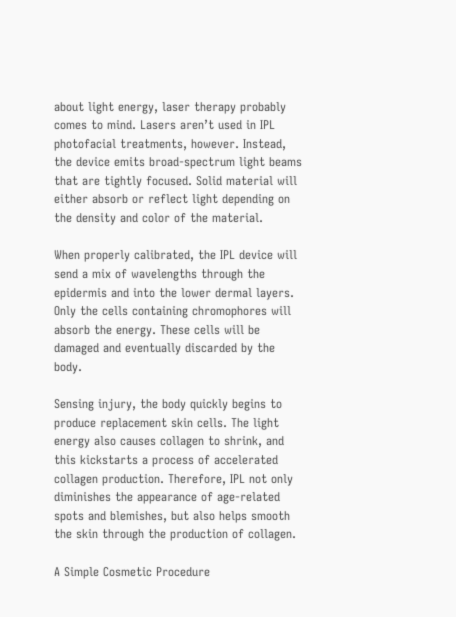about light energy, laser therapy probably comes to mind. Lasers aren’t used in IPL photofacial treatments, however. Instead, the device emits broad-spectrum light beams that are tightly focused. Solid material will either absorb or reflect light depending on the density and color of the material.

When properly calibrated, the IPL device will send a mix of wavelengths through the epidermis and into the lower dermal layers. Only the cells containing chromophores will absorb the energy. These cells will be damaged and eventually discarded by the body.

Sensing injury, the body quickly begins to produce replacement skin cells. The light energy also causes collagen to shrink, and this kickstarts a process of accelerated collagen production. Therefore, IPL not only diminishes the appearance of age-related spots and blemishes, but also helps smooth the skin through the production of collagen.

A Simple Cosmetic Procedure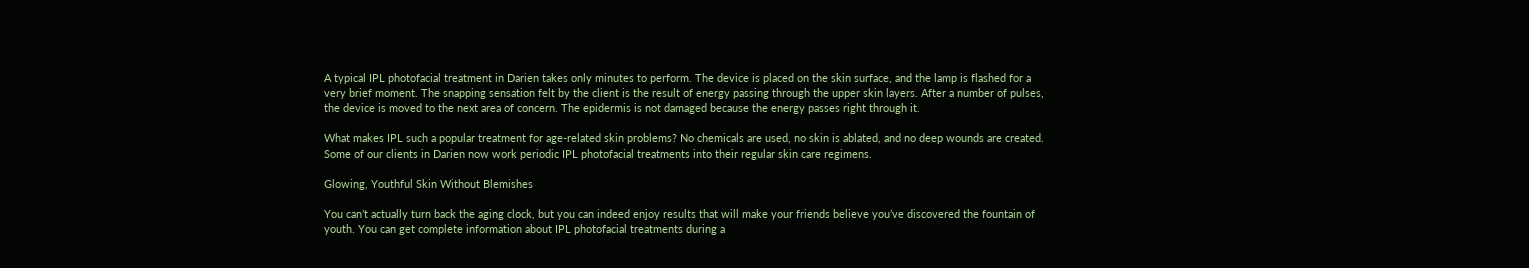A typical IPL photofacial treatment in Darien takes only minutes to perform. The device is placed on the skin surface, and the lamp is flashed for a very brief moment. The snapping sensation felt by the client is the result of energy passing through the upper skin layers. After a number of pulses, the device is moved to the next area of concern. The epidermis is not damaged because the energy passes right through it.

What makes IPL such a popular treatment for age-related skin problems? No chemicals are used, no skin is ablated, and no deep wounds are created. Some of our clients in Darien now work periodic IPL photofacial treatments into their regular skin care regimens.

Glowing, Youthful Skin Without Blemishes

You can’t actually turn back the aging clock, but you can indeed enjoy results that will make your friends believe you’ve discovered the fountain of youth. You can get complete information about IPL photofacial treatments during a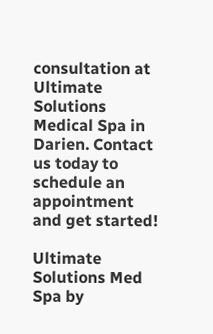consultation at Ultimate Solutions Medical Spa in Darien. Contact us today to schedule an appointment and get started!

Ultimate Solutions Med Spa by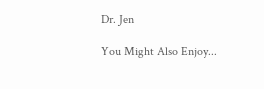Dr. Jen

You Might Also Enjoy...